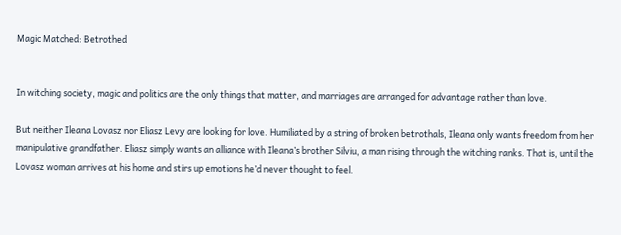Magic Matched: Betrothed


In witching society, magic and politics are the only things that matter, and marriages are arranged for advantage rather than love.

But neither Ileana Lovasz nor Eliasz Levy are looking for love. Humiliated by a string of broken betrothals, Ileana only wants freedom from her manipulative grandfather. Eliasz simply wants an alliance with Ileana’s brother Silviu, a man rising through the witching ranks. That is, until the Lovasz woman arrives at his home and stirs up emotions he’d never thought to feel.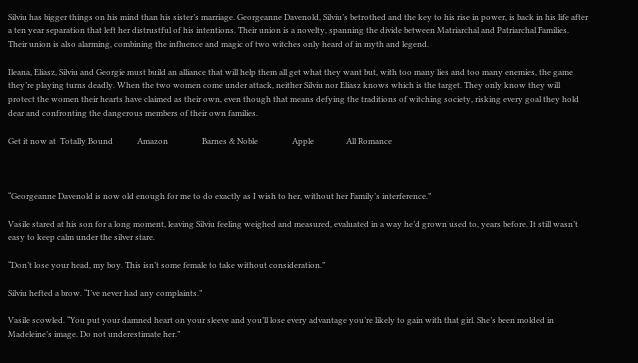Silviu has bigger things on his mind than his sister’s marriage. Georgeanne Davenold, Silviu’s betrothed and the key to his rise in power, is back in his life after a ten year separation that left her distrustful of his intentions. Their union is a novelty, spanning the divide between Matriarchal and Patriarchal Families. Their union is also alarming, combining the influence and magic of two witches only heard of in myth and legend.

Ileana, Eliasz, Silviu and Georgie must build an alliance that will help them all get what they want but, with too many lies and too many enemies, the game they’re playing turns deadly. When the two women come under attack, neither Silviu nor Eliasz knows which is the target. They only know they will protect the women their hearts have claimed as their own, even though that means defying the traditions of witching society, risking every goal they hold dear and confronting the dangerous members of their own families.

Get it now at  Totally Bound            Amazon                 Barnes & Noble                 Apple                All Romance



“Georgeanne Davenold is now old enough for me to do exactly as I wish to her, without her Family’s interference.”

Vasile stared at his son for a long moment, leaving Silviu feeling weighed and measured, evaluated in a way he’d grown used to, years before. It still wasn’t easy to keep calm under the silver stare.

“Don’t lose your head, my boy. This isn’t some female to take without consideration.”

Silviu hefted a brow. “I’ve never had any complaints.”

Vasile scowled. “You put your damned heart on your sleeve and you’ll lose every advantage you’re likely to gain with that girl. She’s been molded in Madeleine’s image. Do not underestimate her.”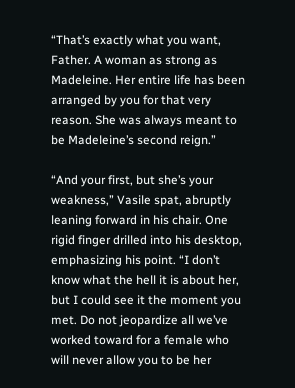“That’s exactly what you want, Father. A woman as strong as Madeleine. Her entire life has been arranged by you for that very reason. She was always meant to be Madeleine’s second reign.”

“And your first, but she’s your weakness,” Vasile spat, abruptly leaning forward in his chair. One rigid finger drilled into his desktop, emphasizing his point. “I don’t know what the hell it is about her, but I could see it the moment you met. Do not jeopardize all we’ve worked toward for a female who will never allow you to be her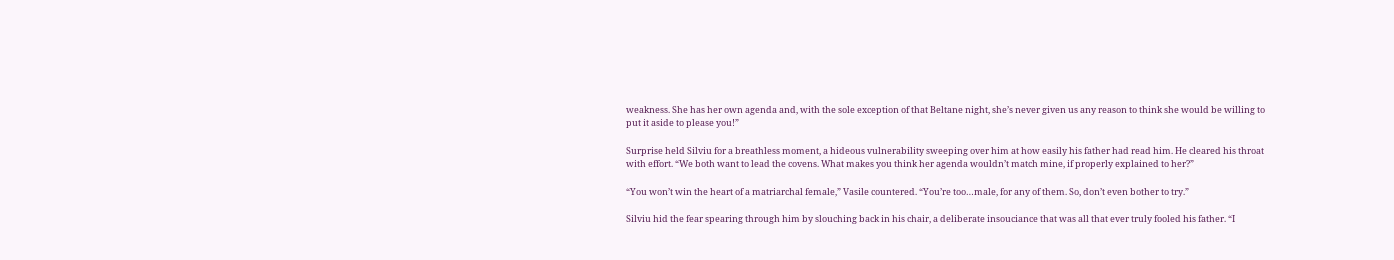weakness. She has her own agenda and, with the sole exception of that Beltane night, she’s never given us any reason to think she would be willing to put it aside to please you!”

Surprise held Silviu for a breathless moment, a hideous vulnerability sweeping over him at how easily his father had read him. He cleared his throat with effort. “We both want to lead the covens. What makes you think her agenda wouldn’t match mine, if properly explained to her?”

“You won’t win the heart of a matriarchal female,” Vasile countered. “You’re too…male, for any of them. So, don’t even bother to try.”

Silviu hid the fear spearing through him by slouching back in his chair, a deliberate insouciance that was all that ever truly fooled his father. “I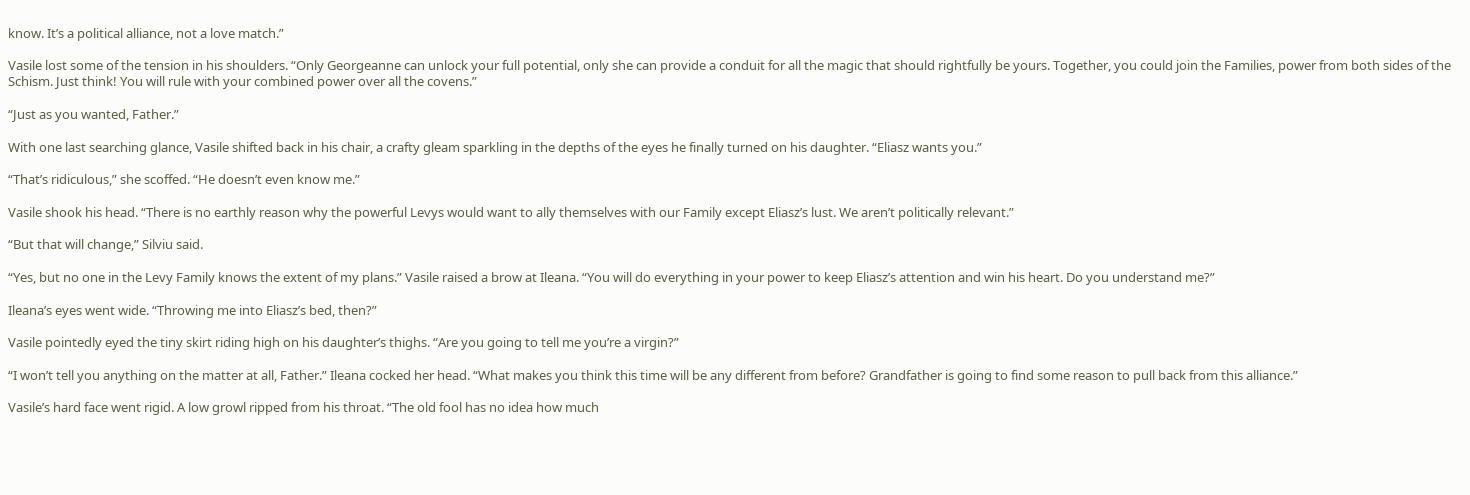know. It’s a political alliance, not a love match.”

Vasile lost some of the tension in his shoulders. “Only Georgeanne can unlock your full potential, only she can provide a conduit for all the magic that should rightfully be yours. Together, you could join the Families, power from both sides of the Schism. Just think! You will rule with your combined power over all the covens.”

“Just as you wanted, Father.”

With one last searching glance, Vasile shifted back in his chair, a crafty gleam sparkling in the depths of the eyes he finally turned on his daughter. “Eliasz wants you.”

“That’s ridiculous,” she scoffed. “He doesn’t even know me.”

Vasile shook his head. “There is no earthly reason why the powerful Levys would want to ally themselves with our Family except Eliasz’s lust. We aren’t politically relevant.”

“But that will change,” Silviu said.

“Yes, but no one in the Levy Family knows the extent of my plans.” Vasile raised a brow at Ileana. “You will do everything in your power to keep Eliasz’s attention and win his heart. Do you understand me?”

Ileana’s eyes went wide. “Throwing me into Eliasz’s bed, then?”

Vasile pointedly eyed the tiny skirt riding high on his daughter’s thighs. “Are you going to tell me you’re a virgin?”

“I won’t tell you anything on the matter at all, Father.” Ileana cocked her head. “What makes you think this time will be any different from before? Grandfather is going to find some reason to pull back from this alliance.”

Vasile’s hard face went rigid. A low growl ripped from his throat. “The old fool has no idea how much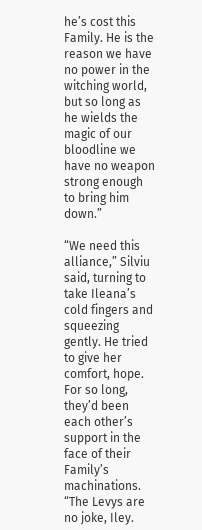he’s cost this Family. He is the reason we have no power in the witching world, but so long as he wields the magic of our bloodline we have no weapon strong enough to bring him down.”

“We need this alliance,” Silviu said, turning to take Ileana’s cold fingers and squeezing gently. He tried to give her comfort, hope. For so long, they’d been each other’s support in the face of their Family’s machinations. “The Levys are no joke, Iley.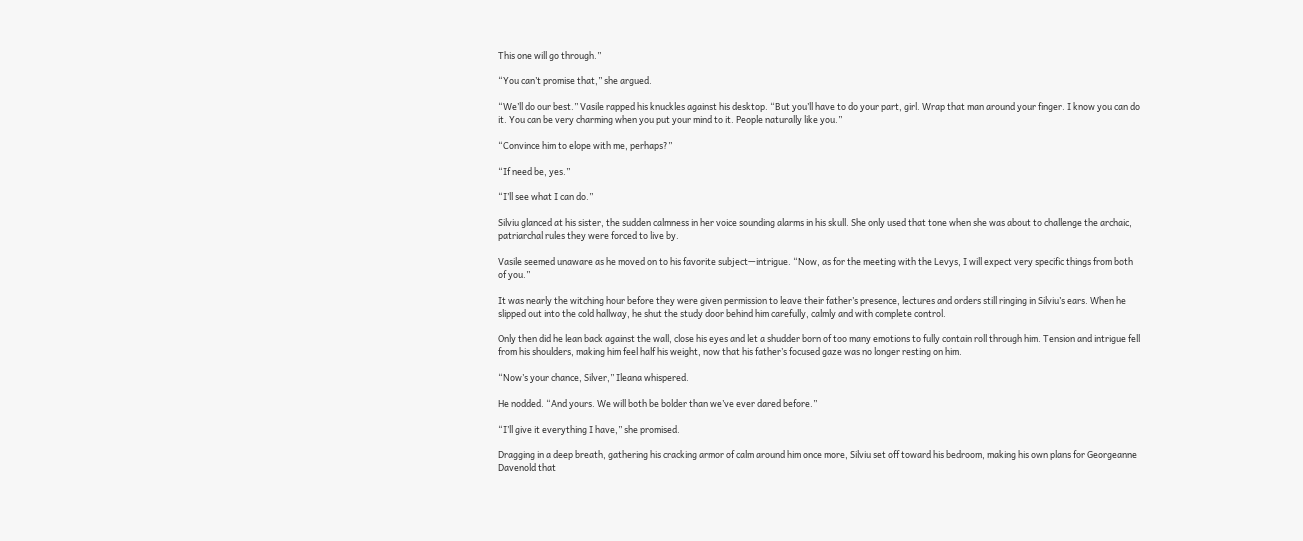This one will go through.”

“You can’t promise that,” she argued.

“We’ll do our best.” Vasile rapped his knuckles against his desktop. “But you’ll have to do your part, girl. Wrap that man around your finger. I know you can do it. You can be very charming when you put your mind to it. People naturally like you.”

“Convince him to elope with me, perhaps?”

“If need be, yes.”

“I’ll see what I can do.”

Silviu glanced at his sister, the sudden calmness in her voice sounding alarms in his skull. She only used that tone when she was about to challenge the archaic, patriarchal rules they were forced to live by.

Vasile seemed unaware as he moved on to his favorite subject—intrigue. “Now, as for the meeting with the Levys, I will expect very specific things from both of you.”

It was nearly the witching hour before they were given permission to leave their father’s presence, lectures and orders still ringing in Silviu’s ears. When he slipped out into the cold hallway, he shut the study door behind him carefully, calmly and with complete control.

Only then did he lean back against the wall, close his eyes and let a shudder born of too many emotions to fully contain roll through him. Tension and intrigue fell from his shoulders, making him feel half his weight, now that his father’s focused gaze was no longer resting on him.

“Now’s your chance, Silver,” Ileana whispered.

He nodded. “And yours. We will both be bolder than we’ve ever dared before.”

“I’ll give it everything I have,” she promised.

Dragging in a deep breath, gathering his cracking armor of calm around him once more, Silviu set off toward his bedroom, making his own plans for Georgeanne Davenold that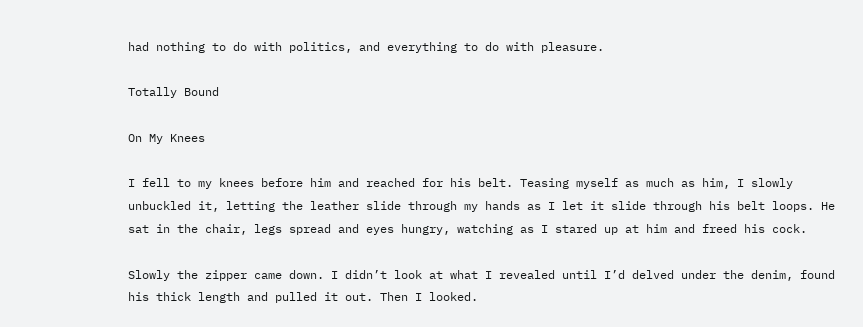had nothing to do with politics, and everything to do with pleasure.

Totally Bound

On My Knees

I fell to my knees before him and reached for his belt. Teasing myself as much as him, I slowly unbuckled it, letting the leather slide through my hands as I let it slide through his belt loops. He sat in the chair, legs spread and eyes hungry, watching as I stared up at him and freed his cock.

Slowly the zipper came down. I didn’t look at what I revealed until I’d delved under the denim, found his thick length and pulled it out. Then I looked.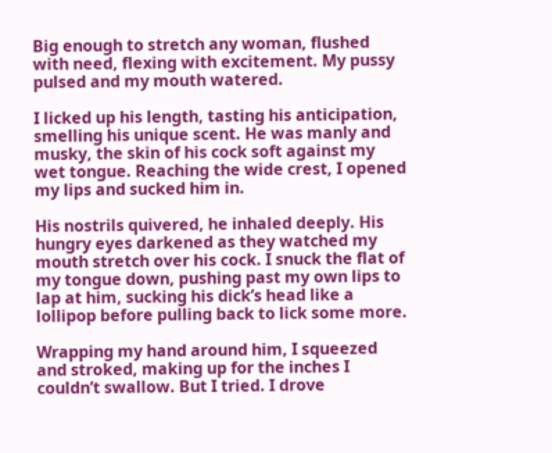Big enough to stretch any woman, flushed with need, flexing with excitement. My pussy pulsed and my mouth watered.

I licked up his length, tasting his anticipation, smelling his unique scent. He was manly and musky, the skin of his cock soft against my wet tongue. Reaching the wide crest, I opened my lips and sucked him in.

His nostrils quivered, he inhaled deeply. His hungry eyes darkened as they watched my mouth stretch over his cock. I snuck the flat of my tongue down, pushing past my own lips to lap at him, sucking his dick’s head like a lollipop before pulling back to lick some more.

Wrapping my hand around him, I squeezed and stroked, making up for the inches I couldn’t swallow. But I tried. I drove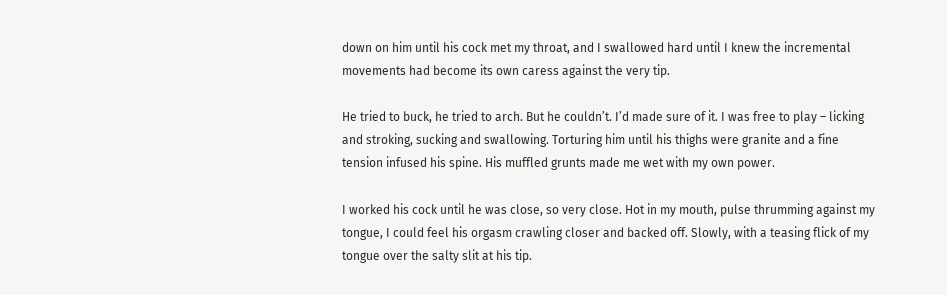down on him until his cock met my throat, and I swallowed hard until I knew the incremental movements had become its own caress against the very tip.

He tried to buck, he tried to arch. But he couldn’t. I’d made sure of it. I was free to play – licking and stroking, sucking and swallowing. Torturing him until his thighs were granite and a fine tension infused his spine. His muffled grunts made me wet with my own power.

I worked his cock until he was close, so very close. Hot in my mouth, pulse thrumming against my tongue, I could feel his orgasm crawling closer and backed off. Slowly, with a teasing flick of my tongue over the salty slit at his tip.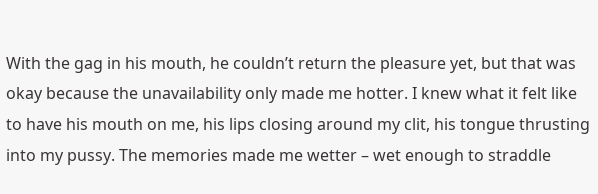With the gag in his mouth, he couldn’t return the pleasure yet, but that was okay because the unavailability only made me hotter. I knew what it felt like to have his mouth on me, his lips closing around my clit, his tongue thrusting into my pussy. The memories made me wetter – wet enough to straddle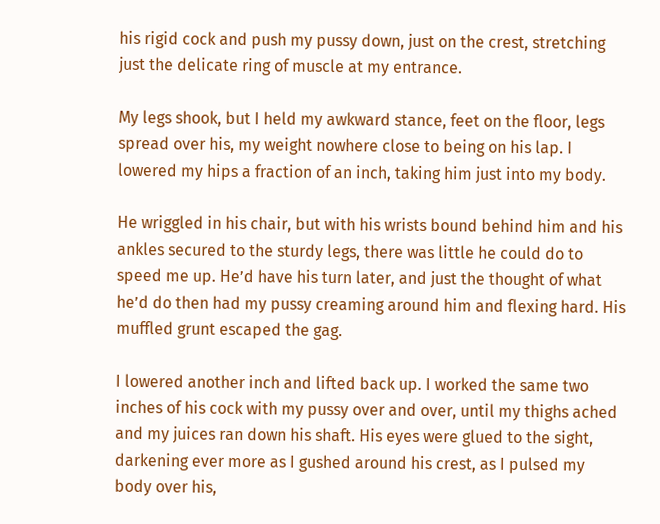his rigid cock and push my pussy down, just on the crest, stretching just the delicate ring of muscle at my entrance.

My legs shook, but I held my awkward stance, feet on the floor, legs spread over his, my weight nowhere close to being on his lap. I lowered my hips a fraction of an inch, taking him just into my body.

He wriggled in his chair, but with his wrists bound behind him and his ankles secured to the sturdy legs, there was little he could do to speed me up. He’d have his turn later, and just the thought of what he’d do then had my pussy creaming around him and flexing hard. His muffled grunt escaped the gag.

I lowered another inch and lifted back up. I worked the same two inches of his cock with my pussy over and over, until my thighs ached and my juices ran down his shaft. His eyes were glued to the sight, darkening ever more as I gushed around his crest, as I pulsed my body over his,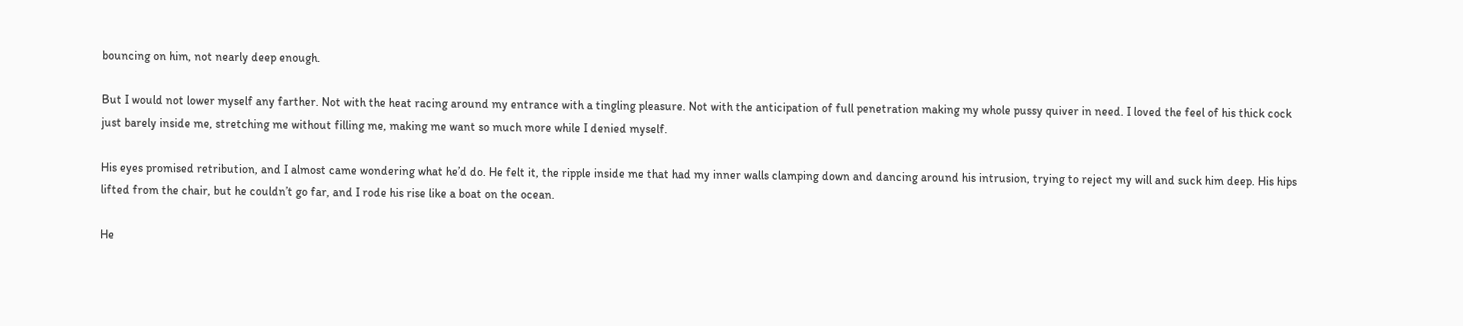bouncing on him, not nearly deep enough.

But I would not lower myself any farther. Not with the heat racing around my entrance with a tingling pleasure. Not with the anticipation of full penetration making my whole pussy quiver in need. I loved the feel of his thick cock just barely inside me, stretching me without filling me, making me want so much more while I denied myself.

His eyes promised retribution, and I almost came wondering what he’d do. He felt it, the ripple inside me that had my inner walls clamping down and dancing around his intrusion, trying to reject my will and suck him deep. His hips lifted from the chair, but he couldn’t go far, and I rode his rise like a boat on the ocean.

He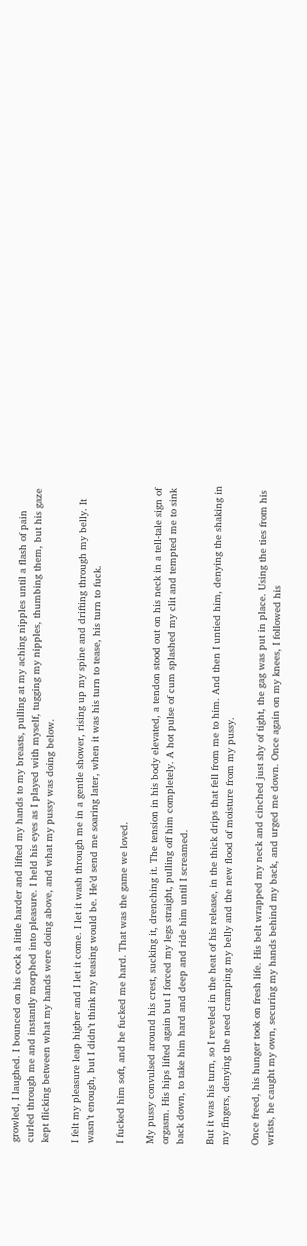growled, I laughed. I bounced on his cock a little harder and lifted my hands to my breasts, pulling at my aching nipples until a flash of pain curled through me and instantly morphed into pleasure. I held his eyes as I played with myself, tugging my nipples, thumbing them, but his gaze kept flicking between what my hands were doing above, and what my pussy was doing below.

I felt my pleasure leap higher and I let it come. I let it wash through me in a gentle shower, rising up my spine and drifting through my belly. It wasn’t enough, but I didn’t think my teasing would be. He’d send me soaring later, when it was his turn to tease, his turn to fuck.

I fucked him soft, and he fucked me hard. That was the game we loved.

My pussy convulsed around his crest, sucking it, drenching it. The tension in his body elevated, a tendon stood out on his neck in a tell-tale sign of orgasm. His hips lifted again but I forced my legs straight, pulling off him completely. A hot pulse of cum splashed my clit and tempted me to sink back down, to take him hard and deep and ride him until I screamed.

But it was his turn, so I reveled in the heat of his release, in the thick drips that fell from me to him. And then I untied him, denying the shaking in my fingers, denying the need cramping my belly and the new flood of moisture from my pussy.

Once freed, his hunger took on fresh life. His belt wrapped my neck and cinched just shy of tight, the gag was put in place. Using the ties from his wrists, he caught my own, securing my hands behind my back, and urged me down. Once again on my knees, I followed his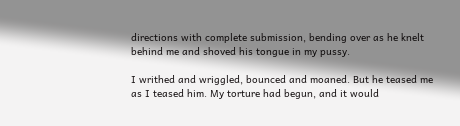directions with complete submission, bending over as he knelt behind me and shoved his tongue in my pussy.

I writhed and wriggled, bounced and moaned. But he teased me as I teased him. My torture had begun, and it would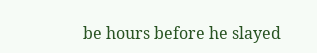be hours before he slayed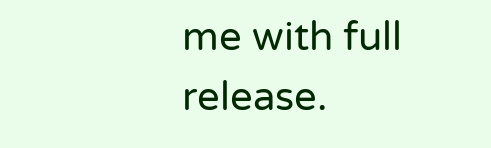me with full release.